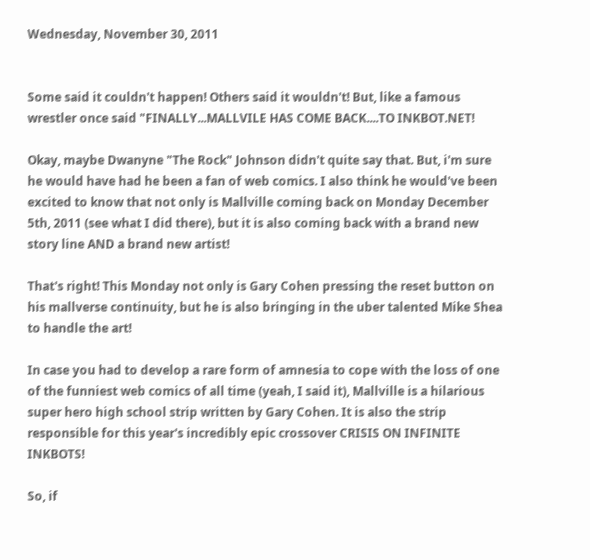Wednesday, November 30, 2011


Some said it couldn't happen! Others said it wouldn't! But, like a famous wrestler once said "FINALLY...MALLVILE HAS COME BACK....TO INKBOT.NET!

Okay, maybe Dwanyne "The Rock" Johnson didn't quite say that. But, i'm sure he would have had he been a fan of web comics. I also think he would've been excited to know that not only is Mallville coming back on Monday December 5th, 2011 (see what I did there), but it is also coming back with a brand new story line AND a brand new artist!

That's right! This Monday not only is Gary Cohen pressing the reset button on his mallverse continuity, but he is also bringing in the uber talented Mike Shea to handle the art!

In case you had to develop a rare form of amnesia to cope with the loss of one of the funniest web comics of all time (yeah, I said it), Mallville is a hilarious super hero high school strip written by Gary Cohen. It is also the strip responsible for this year's incredibly epic crossover CRISIS ON INFINITE INKBOTS!

So, if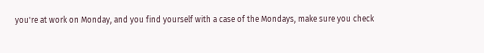you're at work on Monday, and you find yourself with a case of the Mondays, make sure you check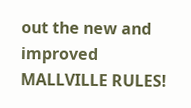out the new and improved MALLVILLE RULES!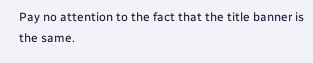Pay no attention to the fact that the title banner is the same.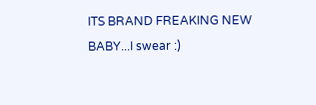ITS BRAND FREAKING NEW BABY...I swear :)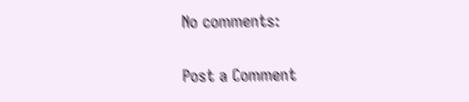No comments:

Post a Comment